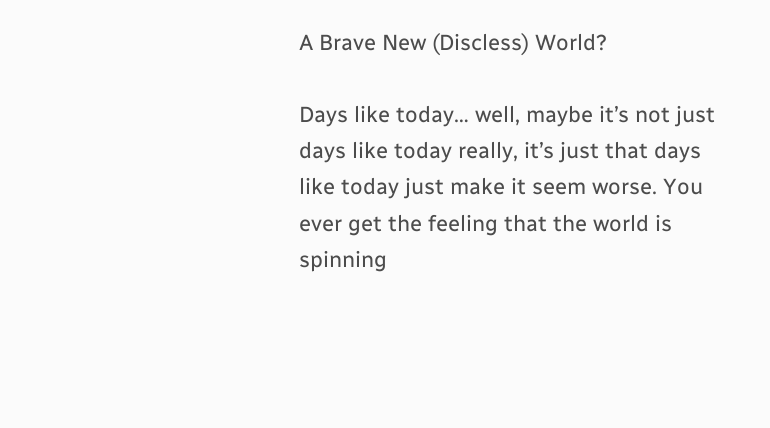A Brave New (Discless) World?

Days like today… well, maybe it’s not just days like today really, it’s just that days like today just make it seem worse. You ever get the feeling that the world is spinning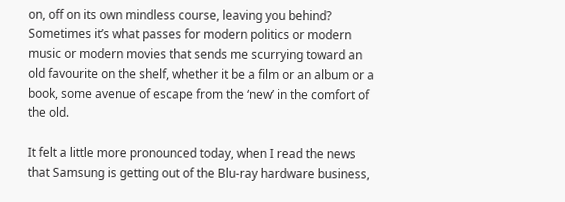on, off on its own mindless course, leaving you behind? Sometimes it’s what passes for modern politics or modern music or modern movies that sends me scurrying toward an old favourite on the shelf, whether it be a film or an album or a book, some avenue of escape from the ‘new’ in the comfort of the old.

It felt a little more pronounced today, when I read the news that Samsung is getting out of the Blu-ray hardware business,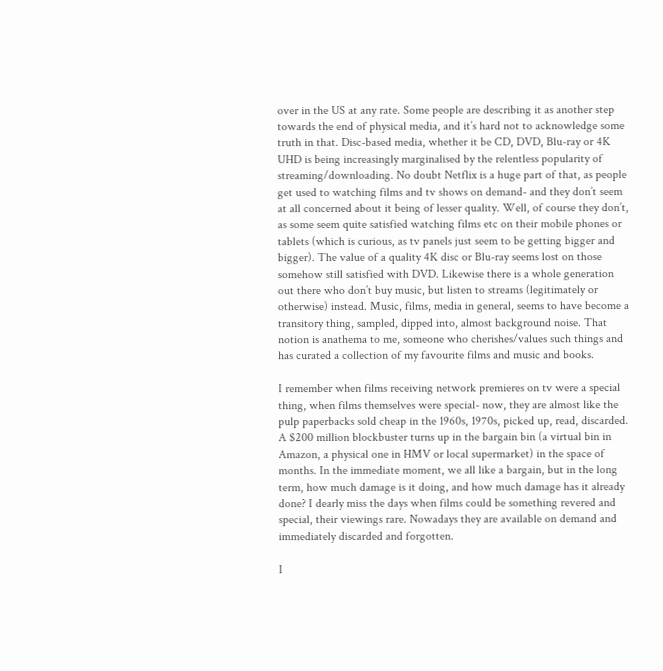over in the US at any rate. Some people are describing it as another step towards the end of physical media, and it’s hard not to acknowledge some truth in that. Disc-based media, whether it be CD, DVD, Blu-ray or 4K UHD is being increasingly marginalised by the relentless popularity of streaming/downloading. No doubt Netflix is a huge part of that, as people get used to watching films and tv shows on demand- and they don’t seem at all concerned about it being of lesser quality. Well, of course they don’t, as some seem quite satisfied watching films etc on their mobile phones or tablets (which is curious, as tv panels just seem to be getting bigger and bigger). The value of a quality 4K disc or Blu-ray seems lost on those somehow still satisfied with DVD. Likewise there is a whole generation out there who don’t buy music, but listen to streams (legitimately or otherwise) instead. Music, films, media in general, seems to have become a transitory thing, sampled, dipped into, almost background noise. That notion is anathema to me, someone who cherishes/values such things and has curated a collection of my favourite films and music and books.

I remember when films receiving network premieres on tv were a special thing, when films themselves were special- now, they are almost like the pulp paperbacks sold cheap in the 1960s, 1970s, picked up, read, discarded. A $200 million blockbuster turns up in the bargain bin (a virtual bin in Amazon, a physical one in HMV or local supermarket) in the space of months. In the immediate moment, we all like a bargain, but in the long term, how much damage is it doing, and how much damage has it already done? I dearly miss the days when films could be something revered and special, their viewings rare. Nowadays they are available on demand and immediately discarded and forgotten.

I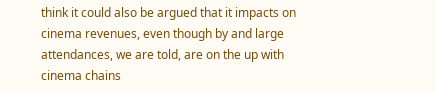think it could also be argued that it impacts on cinema revenues, even though by and large attendances, we are told, are on the up with cinema chains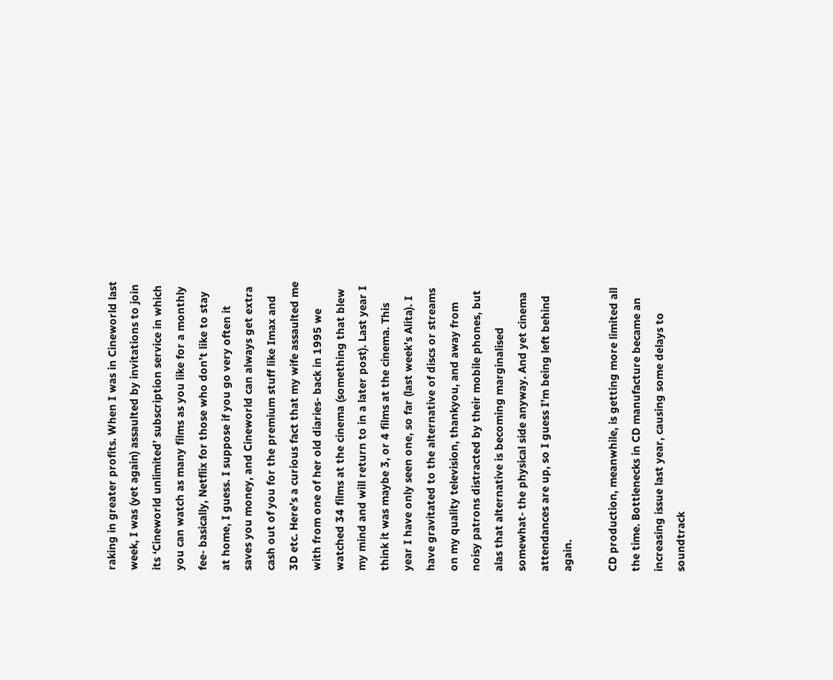raking in greater profits. When I was in Cineworld last week, I was (yet again) assaulted by invitations to join its ‘Cineworld unlimited’ subscription service in which you can watch as many films as you like for a monthly fee- basically, Netflix for those who don’t like to stay at home, I guess. I suppose if you go very often it saves you money, and Cineworld can always get extra cash out of you for the premium stuff like Imax and 3D etc. Here’s a curious fact that my wife assaulted me with from one of her old diaries- back in 1995 we watched 34 films at the cinema (something that blew my mind and will return to in a later post). Last year I think it was maybe 3, or 4 films at the cinema. This year I have only seen one, so far (last week’s Alita). I have gravitated to the alternative of discs or streams on my quality television, thankyou, and away from noisy patrons distracted by their mobile phones, but alas that alternative is becoming marginalised somewhat- the physical side anyway. And yet cinema attendances are up, so I guess I’m being left behind again.

CD production, meanwhile, is getting more limited all the time. Bottlenecks in CD manufacture became an increasing issue last year, causing some delays to soundtrack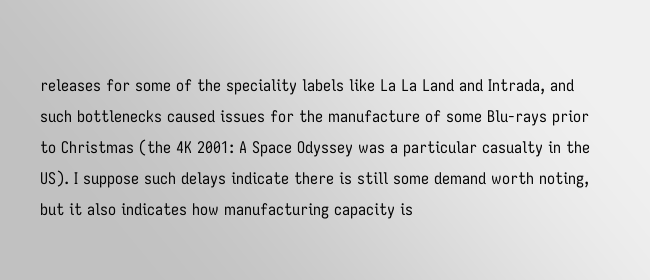releases for some of the speciality labels like La La Land and Intrada, and such bottlenecks caused issues for the manufacture of some Blu-rays prior to Christmas (the 4K 2001: A Space Odyssey was a particular casualty in the US). I suppose such delays indicate there is still some demand worth noting, but it also indicates how manufacturing capacity is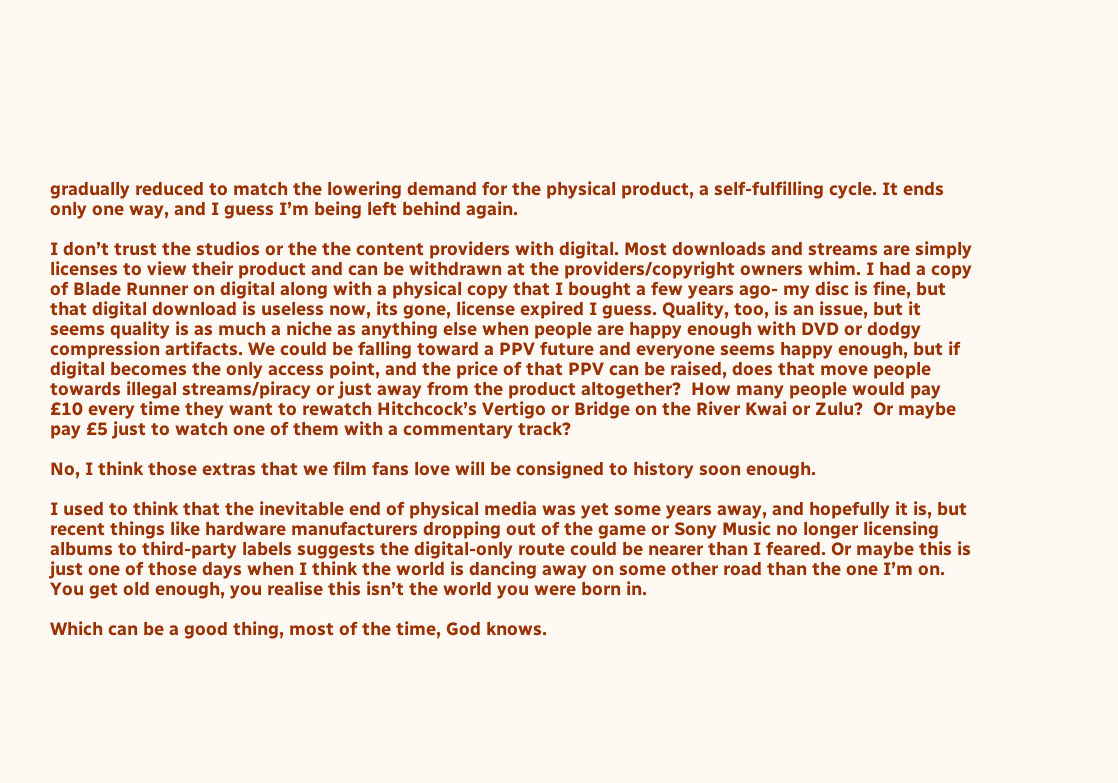gradually reduced to match the lowering demand for the physical product, a self-fulfilling cycle. It ends only one way, and I guess I’m being left behind again.

I don’t trust the studios or the the content providers with digital. Most downloads and streams are simply licenses to view their product and can be withdrawn at the providers/copyright owners whim. I had a copy of Blade Runner on digital along with a physical copy that I bought a few years ago- my disc is fine, but that digital download is useless now, its gone, license expired I guess. Quality, too, is an issue, but it seems quality is as much a niche as anything else when people are happy enough with DVD or dodgy compression artifacts. We could be falling toward a PPV future and everyone seems happy enough, but if digital becomes the only access point, and the price of that PPV can be raised, does that move people towards illegal streams/piracy or just away from the product altogether?  How many people would pay £10 every time they want to rewatch Hitchcock’s Vertigo or Bridge on the River Kwai or Zulu?  Or maybe pay £5 just to watch one of them with a commentary track?

No, I think those extras that we film fans love will be consigned to history soon enough.

I used to think that the inevitable end of physical media was yet some years away, and hopefully it is, but recent things like hardware manufacturers dropping out of the game or Sony Music no longer licensing albums to third-party labels suggests the digital-only route could be nearer than I feared. Or maybe this is just one of those days when I think the world is dancing away on some other road than the one I’m on. You get old enough, you realise this isn’t the world you were born in.

Which can be a good thing, most of the time, God knows.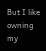But I like owning my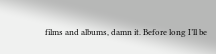films and albums, damn it. Before long I’ll be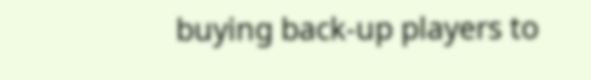buying back-up players to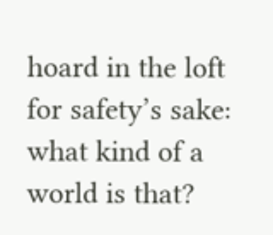hoard in the loft for safety’s sake: what kind of a world is that?